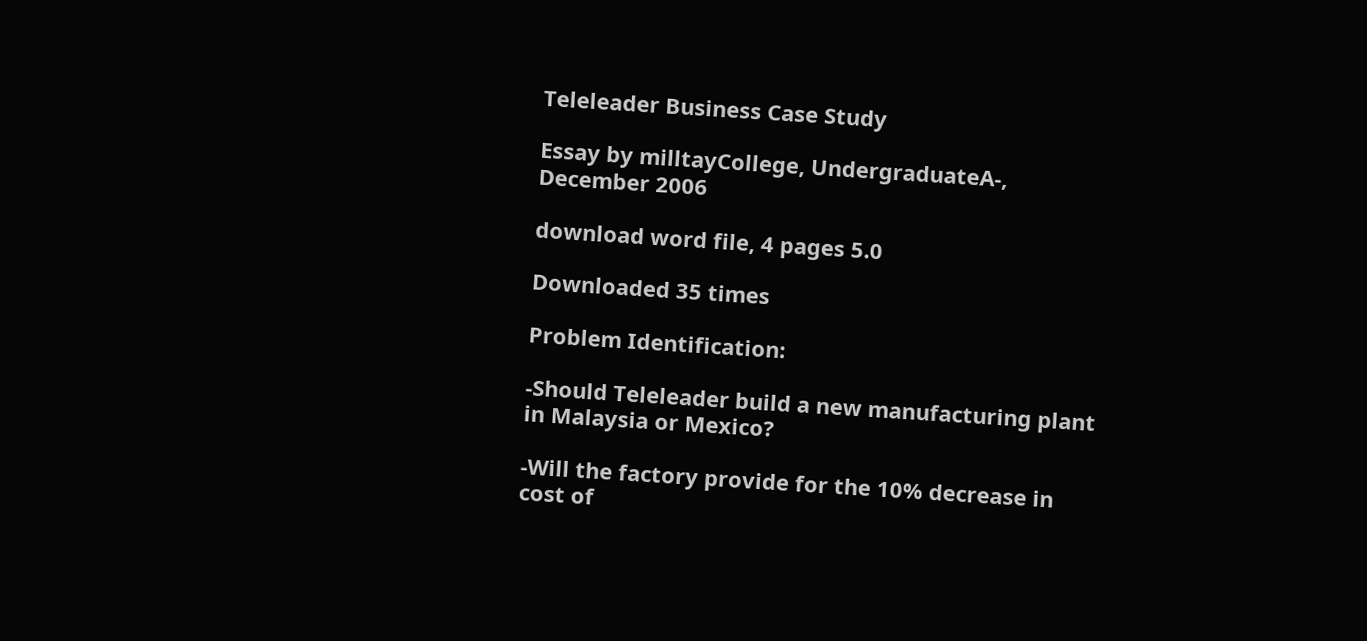Teleleader Business Case Study

Essay by milltayCollege, UndergraduateA-, December 2006

download word file, 4 pages 5.0

Downloaded 35 times

Problem Identification:

-Should Teleleader build a new manufacturing plant in Malaysia or Mexico?

-Will the factory provide for the 10% decrease in cost of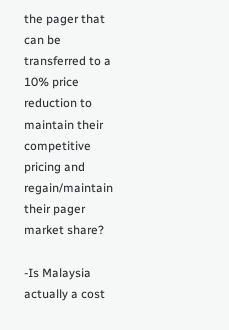the pager that can be transferred to a 10% price reduction to maintain their competitive pricing and regain/maintain their pager market share?

-Is Malaysia actually a cost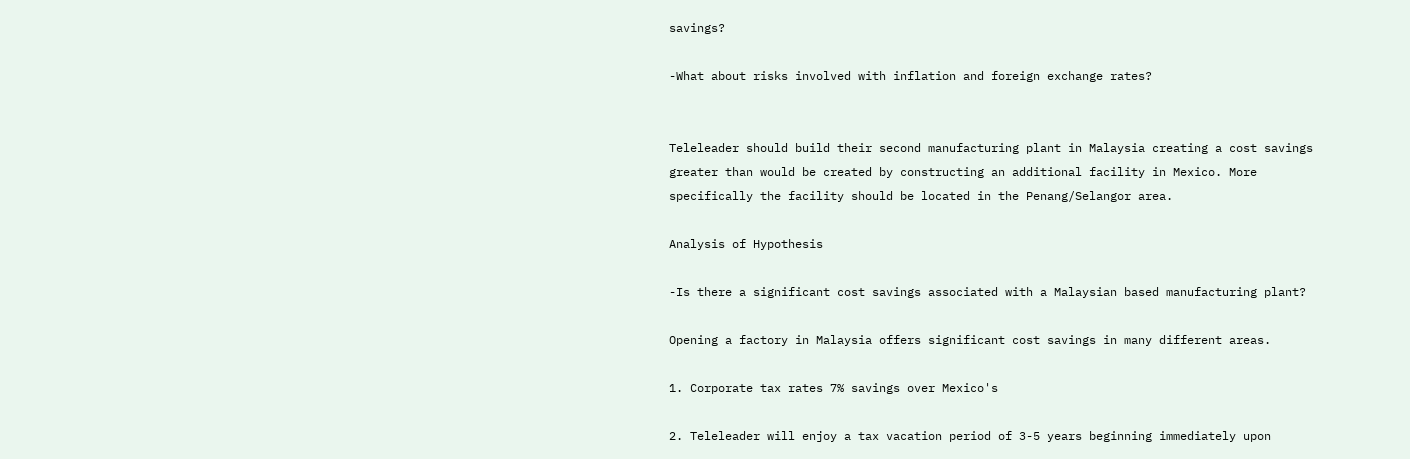savings?

-What about risks involved with inflation and foreign exchange rates?


Teleleader should build their second manufacturing plant in Malaysia creating a cost savings greater than would be created by constructing an additional facility in Mexico. More specifically the facility should be located in the Penang/Selangor area.

Analysis of Hypothesis

-Is there a significant cost savings associated with a Malaysian based manufacturing plant?

Opening a factory in Malaysia offers significant cost savings in many different areas.

1. Corporate tax rates 7% savings over Mexico's

2. Teleleader will enjoy a tax vacation period of 3-5 years beginning immediately upon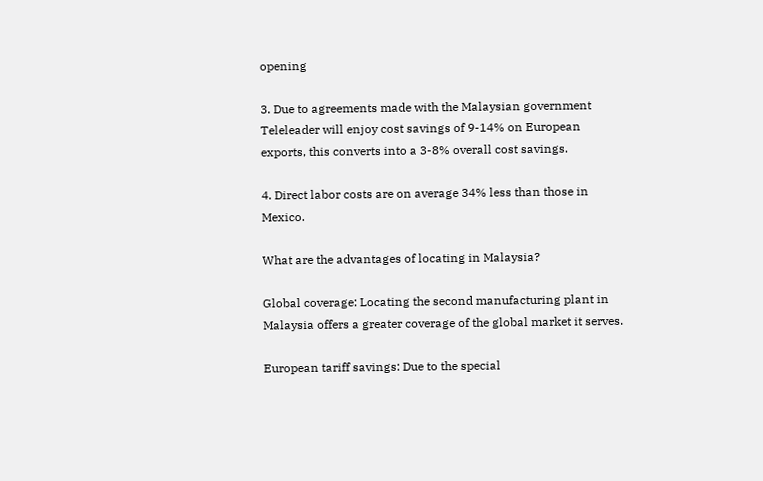opening

3. Due to agreements made with the Malaysian government Teleleader will enjoy cost savings of 9-14% on European exports, this converts into a 3-8% overall cost savings.

4. Direct labor costs are on average 34% less than those in Mexico.

What are the advantages of locating in Malaysia?

Global coverage: Locating the second manufacturing plant in Malaysia offers a greater coverage of the global market it serves.

European tariff savings: Due to the special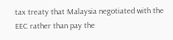tax treaty that Malaysia negotiated with the EEC rather than pay the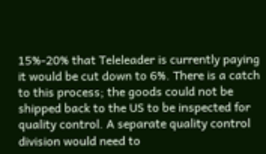15%-20% that Teleleader is currently paying it would be cut down to 6%. There is a catch to this process; the goods could not be shipped back to the US to be inspected for quality control. A separate quality control division would need to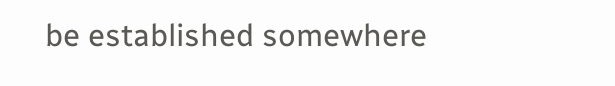be established somewhere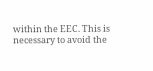within the EEC. This is necessary to avoid the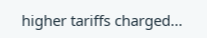higher tariffs charged...